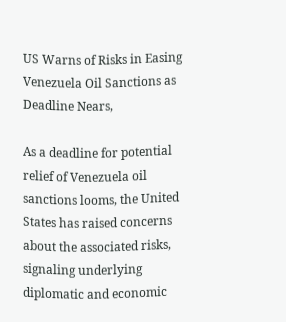US Warns of Risks in Easing Venezuela Oil Sanctions as Deadline Nears,

As a deadline for potential relief of Venezuela oil sanctions looms, the United States has raised concerns about the associated risks, signaling underlying diplomatic and economic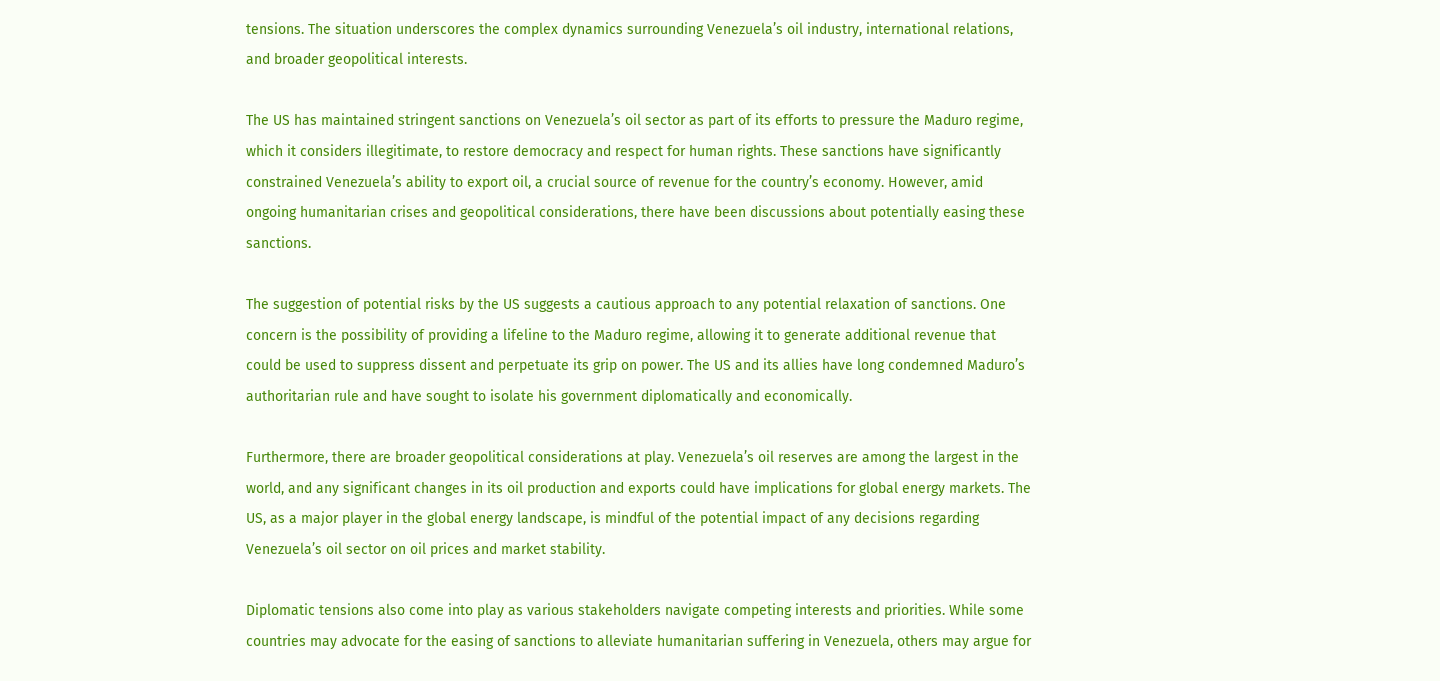tensions. The situation underscores the complex dynamics surrounding Venezuela’s oil industry, international relations, and broader geopolitical interests.

The US has maintained stringent sanctions on Venezuela’s oil sector as part of its efforts to pressure the Maduro regime, which it considers illegitimate, to restore democracy and respect for human rights. These sanctions have significantly constrained Venezuela’s ability to export oil, a crucial source of revenue for the country’s economy. However, amid ongoing humanitarian crises and geopolitical considerations, there have been discussions about potentially easing these sanctions.

The suggestion of potential risks by the US suggests a cautious approach to any potential relaxation of sanctions. One concern is the possibility of providing a lifeline to the Maduro regime, allowing it to generate additional revenue that could be used to suppress dissent and perpetuate its grip on power. The US and its allies have long condemned Maduro’s authoritarian rule and have sought to isolate his government diplomatically and economically.

Furthermore, there are broader geopolitical considerations at play. Venezuela’s oil reserves are among the largest in the world, and any significant changes in its oil production and exports could have implications for global energy markets. The US, as a major player in the global energy landscape, is mindful of the potential impact of any decisions regarding Venezuela’s oil sector on oil prices and market stability.

Diplomatic tensions also come into play as various stakeholders navigate competing interests and priorities. While some countries may advocate for the easing of sanctions to alleviate humanitarian suffering in Venezuela, others may argue for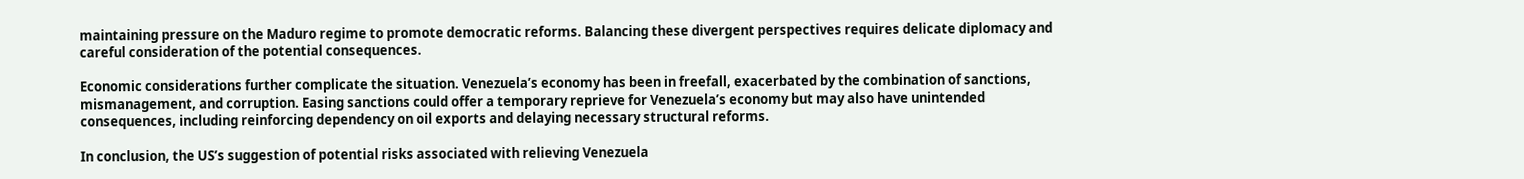maintaining pressure on the Maduro regime to promote democratic reforms. Balancing these divergent perspectives requires delicate diplomacy and careful consideration of the potential consequences.

Economic considerations further complicate the situation. Venezuela’s economy has been in freefall, exacerbated by the combination of sanctions, mismanagement, and corruption. Easing sanctions could offer a temporary reprieve for Venezuela’s economy but may also have unintended consequences, including reinforcing dependency on oil exports and delaying necessary structural reforms.

In conclusion, the US’s suggestion of potential risks associated with relieving Venezuela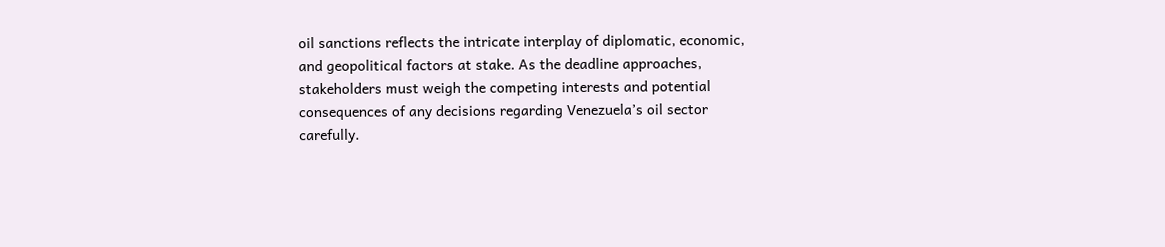oil sanctions reflects the intricate interplay of diplomatic, economic, and geopolitical factors at stake. As the deadline approaches, stakeholders must weigh the competing interests and potential consequences of any decisions regarding Venezuela’s oil sector carefully.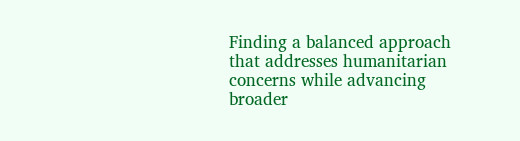Finding a balanced approach that addresses humanitarian concerns while advancing broader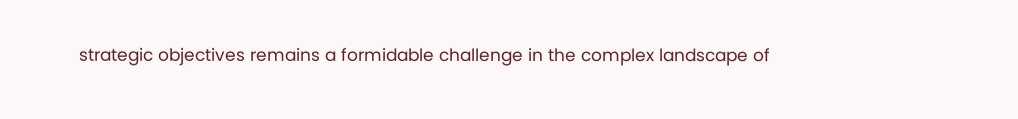strategic objectives remains a formidable challenge in the complex landscape of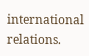international relations.